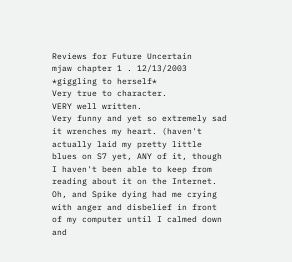Reviews for Future Uncertain
mjaw chapter 1 . 12/13/2003
*giggling to herself*
Very true to character.
VERY well written.
Very funny and yet so extremely sad it wrenches my heart. (haven't actually laid my pretty little blues on S7 yet, ANY of it, though I haven't been able to keep from reading about it on the Internet. Oh, and Spike dying had me crying with anger and disbelief in front of my computer until I calmed down and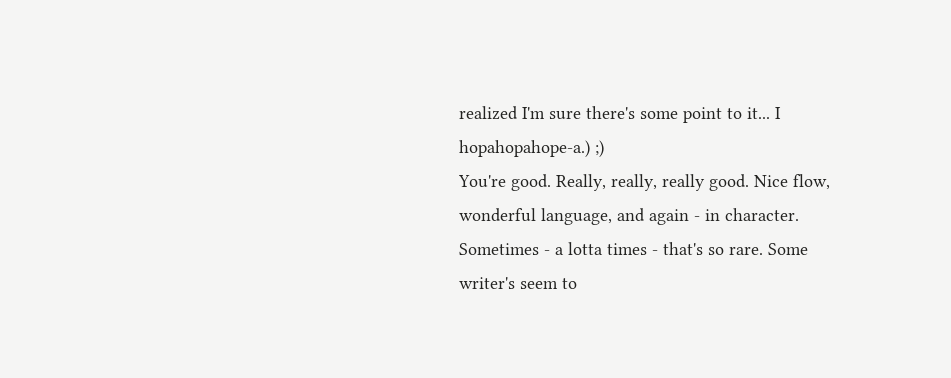realized I'm sure there's some point to it... I hopahopahope-a.) ;)
You're good. Really, really, really good. Nice flow, wonderful language, and again - in character. Sometimes - a lotta times - that's so rare. Some writer's seem to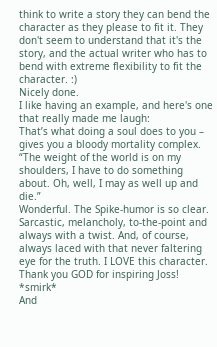think to write a story they can bend the character as they please to fit it. They don't seem to understand that it's the story, and the actual writer who has to bend with extreme flexibility to fit the character. :)
Nicely done.
I like having an example, and here's one that really made me laugh:
That’s what doing a soul does to you – gives you a bloody mortality complex. “The weight of the world is on my shoulders, I have to do something about. Oh, well, I may as well up and die.”
Wonderful. The Spike-humor is so clear. Sarcastic, melancholy, to-the-point and always with a twist. And, of course, always laced with that never faltering eye for the truth. I LOVE this character. Thank you GOD for inspiring Joss! *smirk*
And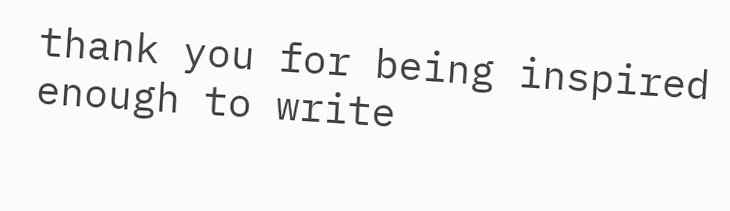thank you for being inspired enough to write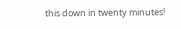this down in twenty minutes!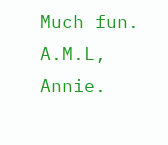Much fun.
A.M.L, Annie.